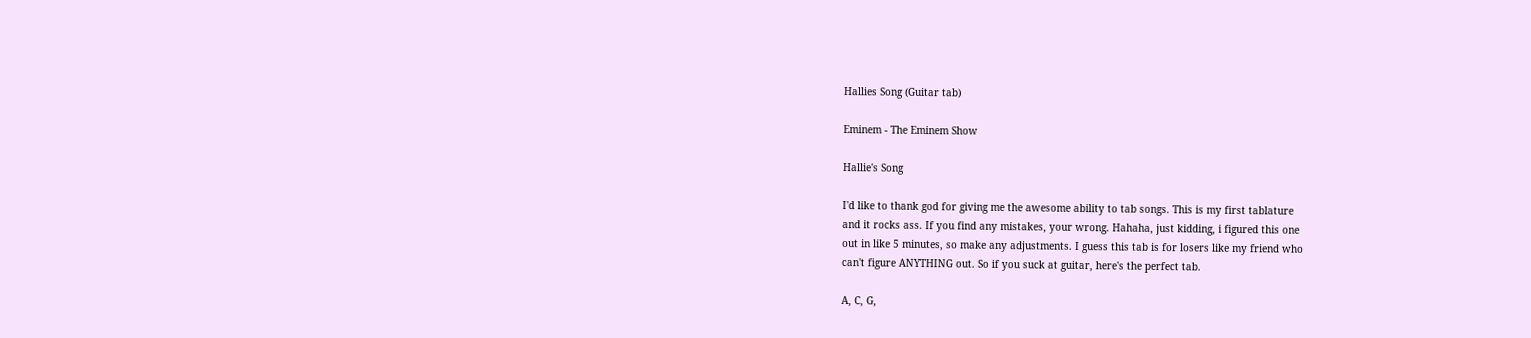Hallies Song (Guitar tab)

Eminem - The Eminem Show

Hallie's Song

I'd like to thank god for giving me the awesome ability to tab songs. This is my first tablature
and it rocks ass. If you find any mistakes, your wrong. Hahaha, just kidding, i figured this one
out in like 5 minutes, so make any adjustments. I guess this tab is for losers like my friend who
can't figure ANYTHING out. So if you suck at guitar, here's the perfect tab.

A, C, G,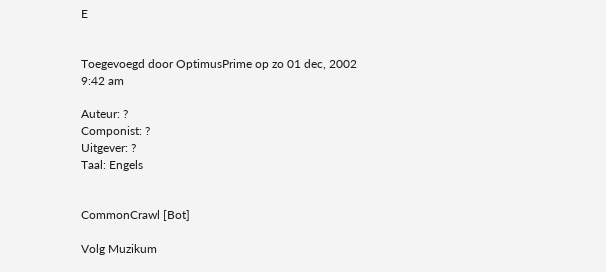E


Toegevoegd door OptimusPrime op zo 01 dec, 2002 9:42 am

Auteur: ?
Componist: ?
Uitgever: ?
Taal: Engels


CommonCrawl [Bot]

Volg Muzikum